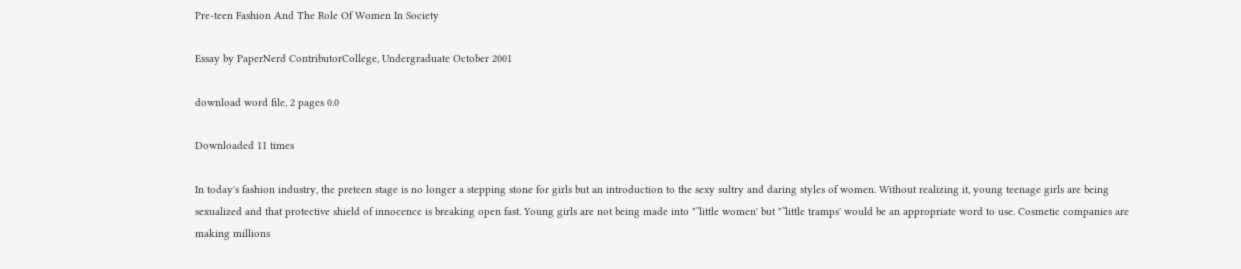Pre-teen Fashion And The Role Of Women In Society

Essay by PaperNerd ContributorCollege, Undergraduate October 2001

download word file, 2 pages 0.0

Downloaded 11 times

In today's fashion industry, the preteen stage is no longer a stepping stone for girls but an introduction to the sexy sultry and daring styles of women. Without realizing it, young teenage girls are being sexualized and that protective shield of innocence is breaking open fast. Young girls are not being made into "˜little women' but "˜little tramps' would be an appropriate word to use. Cosmetic companies are making millions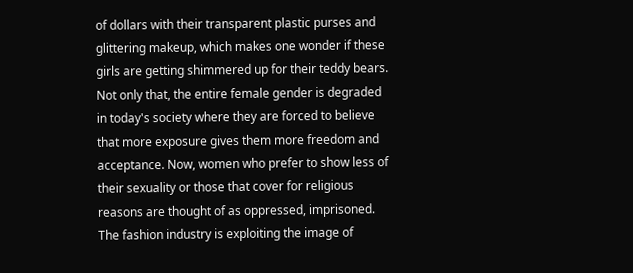of dollars with their transparent plastic purses and glittering makeup, which makes one wonder if these girls are getting shimmered up for their teddy bears. Not only that, the entire female gender is degraded in today's society where they are forced to believe that more exposure gives them more freedom and acceptance. Now, women who prefer to show less of their sexuality or those that cover for religious reasons are thought of as oppressed, imprisoned. The fashion industry is exploiting the image of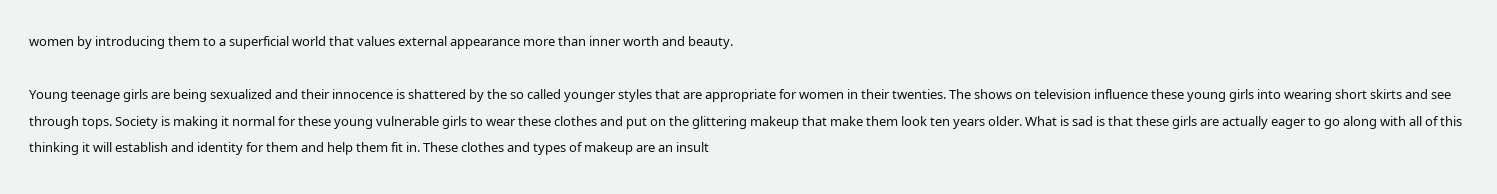women by introducing them to a superficial world that values external appearance more than inner worth and beauty.

Young teenage girls are being sexualized and their innocence is shattered by the so called younger styles that are appropriate for women in their twenties. The shows on television influence these young girls into wearing short skirts and see through tops. Society is making it normal for these young vulnerable girls to wear these clothes and put on the glittering makeup that make them look ten years older. What is sad is that these girls are actually eager to go along with all of this thinking it will establish and identity for them and help them fit in. These clothes and types of makeup are an insult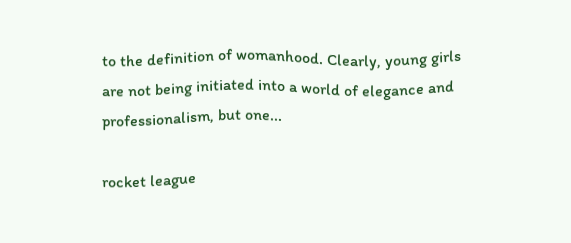to the definition of womanhood. Clearly, young girls are not being initiated into a world of elegance and professionalism, but one...

rocket league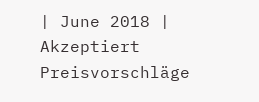| June 2018 | Akzeptiert Preisvorschläge